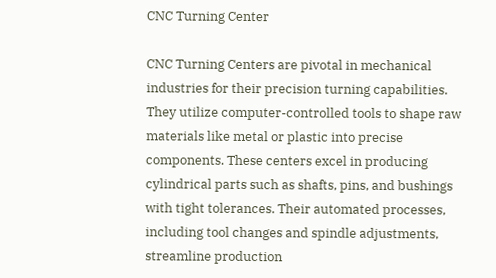CNC Turning Center

CNC Turning Centers are pivotal in mechanical industries for their precision turning capabilities. They utilize computer-controlled tools to shape raw materials like metal or plastic into precise components. These centers excel in producing cylindrical parts such as shafts, pins, and bushings with tight tolerances. Their automated processes, including tool changes and spindle adjustments, streamline production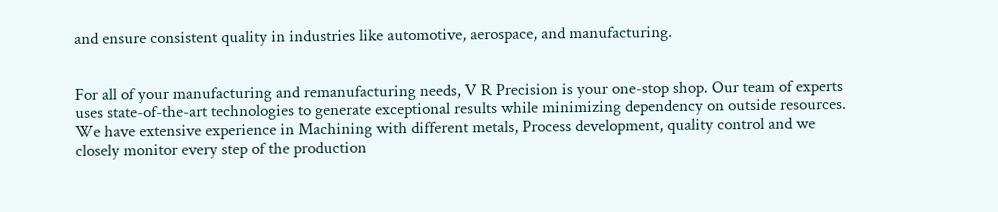and ensure consistent quality in industries like automotive, aerospace, and manufacturing.


For all of your manufacturing and remanufacturing needs, V R Precision is your one-stop shop. Our team of experts uses state-of-the-art technologies to generate exceptional results while minimizing dependency on outside resources. We have extensive experience in Machining with different metals, Process development, quality control and we closely monitor every step of the production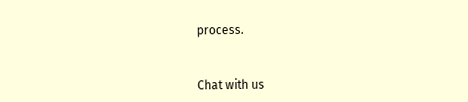process.


Chat with us